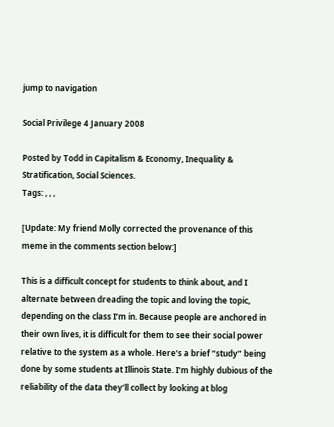jump to navigation

Social Privilege 4 January 2008

Posted by Todd in Capitalism & Economy, Inequality & Stratification, Social Sciences.
Tags: , , ,

[Update: My friend Molly corrected the provenance of this meme in the comments section below:]

This is a difficult concept for students to think about, and I alternate between dreading the topic and loving the topic, depending on the class I’m in. Because people are anchored in their own lives, it is difficult for them to see their social power relative to the system as a whole. Here’s a brief “study” being done by some students at Illinois State. I’m highly dubious of the reliability of the data they’ll collect by looking at blog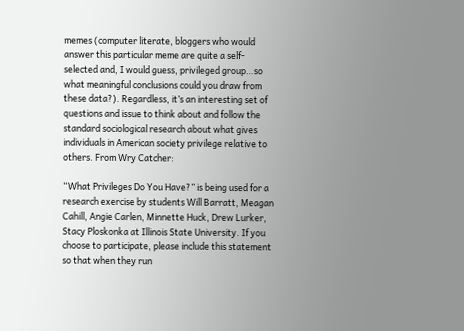memes (computer literate, bloggers who would answer this particular meme are quite a self-selected and, I would guess, privileged group…so what meaningful conclusions could you draw from these data?). Regardless, it’s an interesting set of questions and issue to think about and follow the standard sociological research about what gives individuals in American society privilege relative to others. From Wry Catcher:

“What Privileges Do You Have?” is being used for a research exercise by students Will Barratt, Meagan Cahill, Angie Carlen, Minnette Huck, Drew Lurker, Stacy Ploskonka at Illinois State University. If you choose to participate, please include this statement so that when they run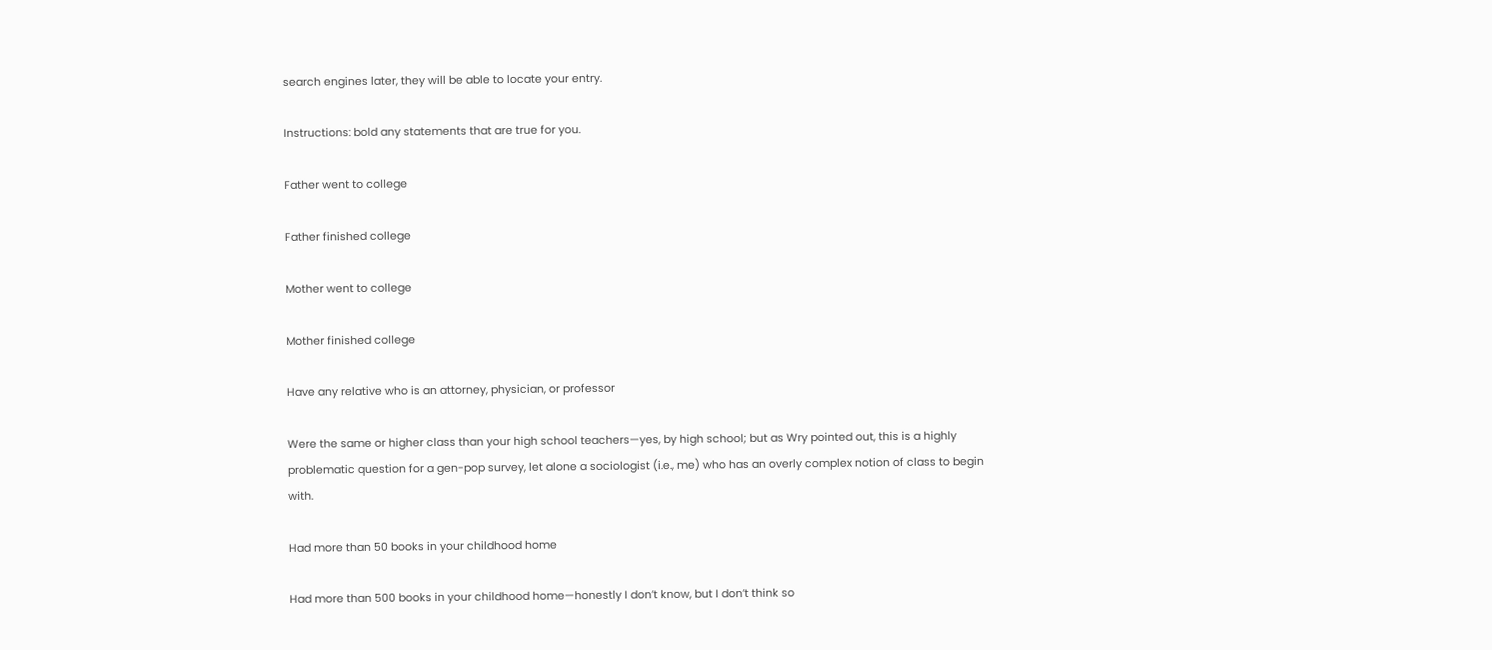search engines later, they will be able to locate your entry.

Instructions: bold any statements that are true for you.

Father went to college

Father finished college

Mother went to college

Mother finished college

Have any relative who is an attorney, physician, or professor

Were the same or higher class than your high school teachers—yes, by high school; but as Wry pointed out, this is a highly problematic question for a gen-pop survey, let alone a sociologist (i.e., me) who has an overly complex notion of class to begin with.

Had more than 50 books in your childhood home

Had more than 500 books in your childhood home—honestly I don’t know, but I don’t think so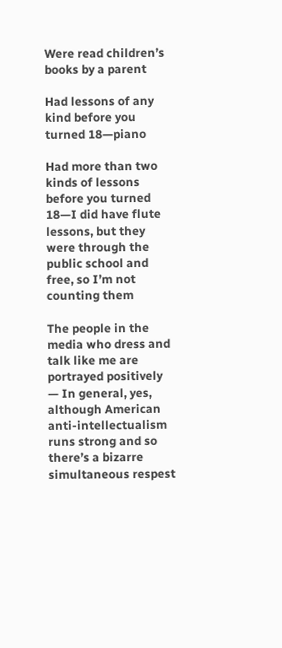Were read children’s books by a parent

Had lessons of any kind before you turned 18—piano

Had more than two kinds of lessons before you turned 18—I did have flute lessons, but they were through the public school and free, so I’m not counting them

The people in the media who dress and talk like me are portrayed positively — In general, yes, although American anti-intellectualism runs strong and so there’s a bizarre simultaneous respest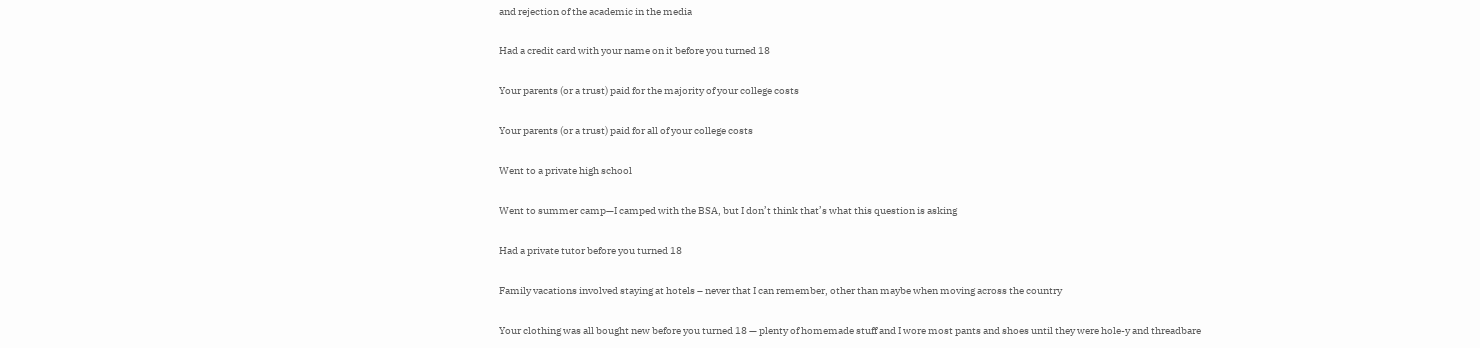and rejection of the academic in the media

Had a credit card with your name on it before you turned 18

Your parents (or a trust) paid for the majority of your college costs

Your parents (or a trust) paid for all of your college costs

Went to a private high school

Went to summer camp—I camped with the BSA, but I don’t think that’s what this question is asking

Had a private tutor before you turned 18

Family vacations involved staying at hotels – never that I can remember, other than maybe when moving across the country

Your clothing was all bought new before you turned 18 — plenty of homemade stuff and I wore most pants and shoes until they were hole-y and threadbare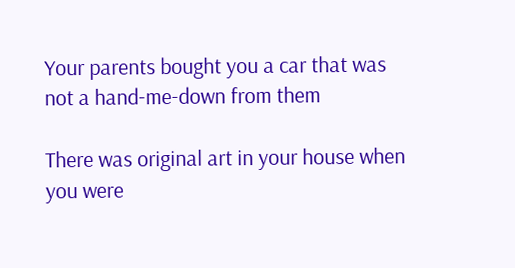Your parents bought you a car that was not a hand-me-down from them

There was original art in your house when you were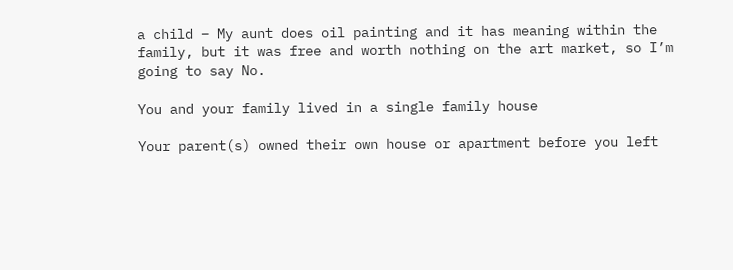a child – My aunt does oil painting and it has meaning within the family, but it was free and worth nothing on the art market, so I’m going to say No.

You and your family lived in a single family house

Your parent(s) owned their own house or apartment before you left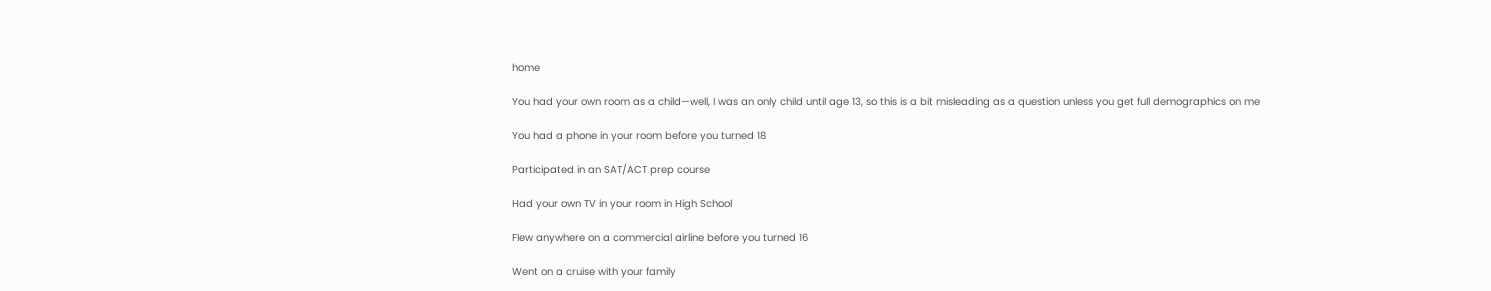home

You had your own room as a child—well, I was an only child until age 13, so this is a bit misleading as a question unless you get full demographics on me

You had a phone in your room before you turned 18

Participated in an SAT/ACT prep course

Had your own TV in your room in High School

Flew anywhere on a commercial airline before you turned 16

Went on a cruise with your family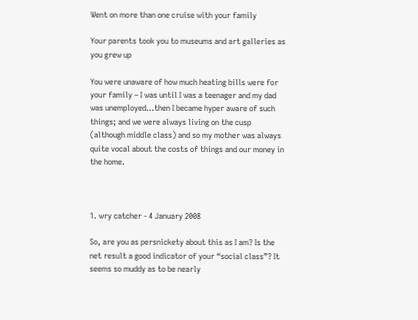Went on more than one cruise with your family

Your parents took you to museums and art galleries as you grew up

You were unaware of how much heating bills were for your family – I was until I was a teenager and my dad was unemployed…then I became hyper aware of such things; and we were always living on the cusp (although middle class) and so my mother was always quite vocal about the costs of things and our money in the home.



1. wry catcher - 4 January 2008

So, are you as persnickety about this as I am? Is the net result a good indicator of your “social class”? It seems so muddy as to be nearly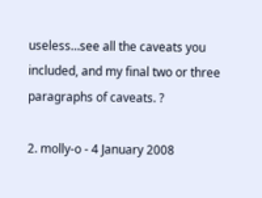useless…see all the caveats you included, and my final two or three paragraphs of caveats. ?

2. molly-o - 4 January 2008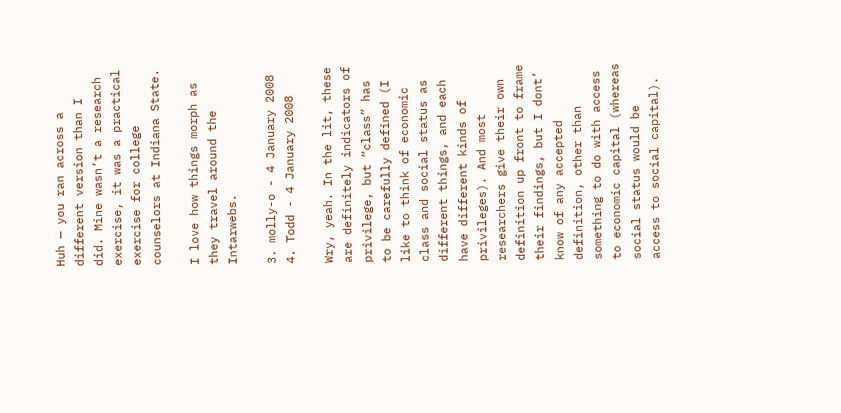Huh — you ran across a different version than I did. Mine wasn’t a research exercise, it was a practical exercise for college counselors at Indiana State.

I love how things morph as they travel around the Intarwebs.

3. molly-o - 4 January 2008
4. Todd - 4 January 2008

Wry, yeah. In the lit, these are definitely indicators of privilege, but “class” has to be carefully defined (I like to think of economic class and social status as different things, and each have different kinds of privileges). And most researchers give their own definition up front to frame their findings, but I dont’ know of any accepted definition, other than something to do with access to economic capital (whereas social status would be access to social capital).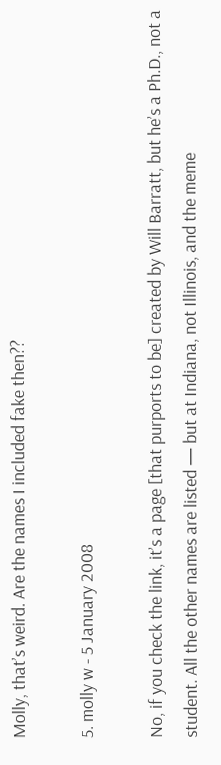Molly, that’s weird. Are the names I included fake then??

5. molly w - 5 January 2008

No, if you check the link, it’s a page [that purports to be] created by Will Barratt, but he’s a Ph.D., not a student. All the other names are listed — but at Indiana, not Illinois, and the meme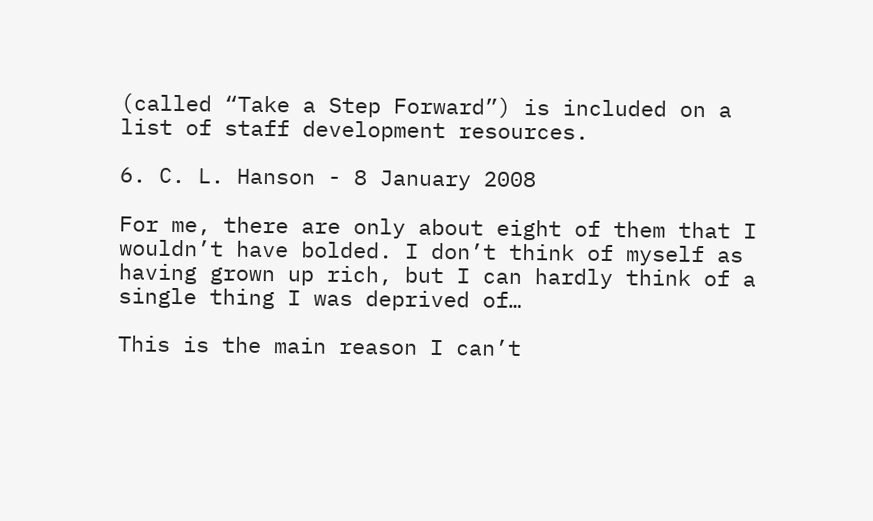(called “Take a Step Forward”) is included on a list of staff development resources.

6. C. L. Hanson - 8 January 2008

For me, there are only about eight of them that I wouldn’t have bolded. I don’t think of myself as having grown up rich, but I can hardly think of a single thing I was deprived of…

This is the main reason I can’t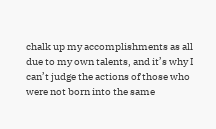chalk up my accomplishments as all due to my own talents, and it’s why I can’t judge the actions of those who were not born into the same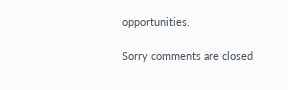opportunities.

Sorry comments are closed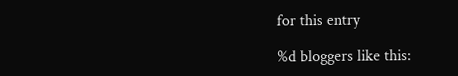for this entry

%d bloggers like this: